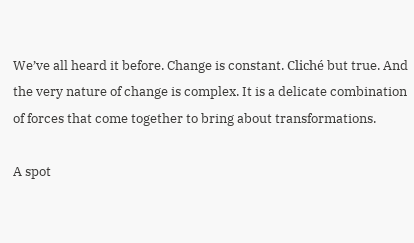We’ve all heard it before. Change is constant. Cliché but true. And the very nature of change is complex. It is a delicate combination of forces that come together to bring about transformations.

A spot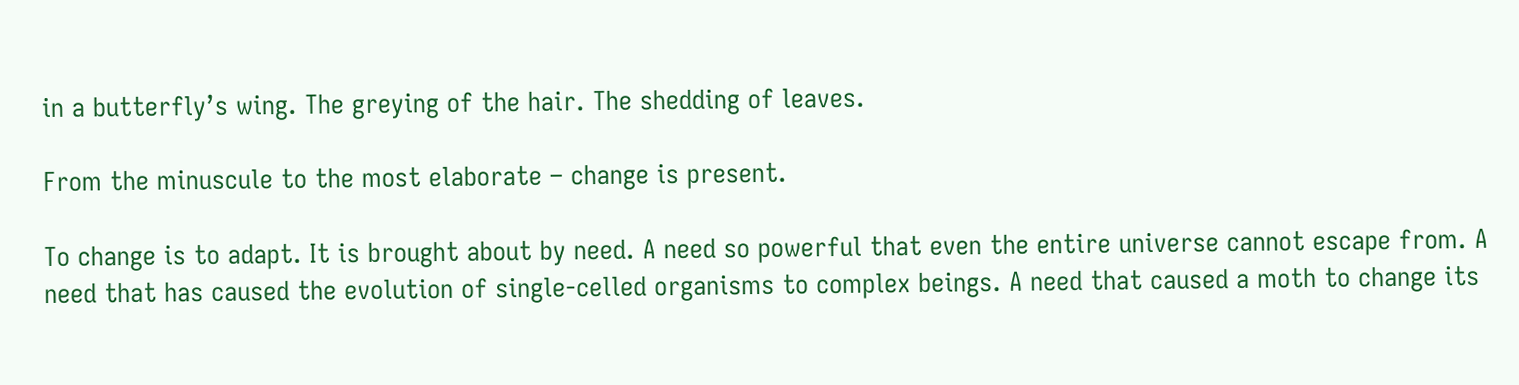in a butterfly’s wing. The greying of the hair. The shedding of leaves.

From the minuscule to the most elaborate – change is present.

To change is to adapt. It is brought about by need. A need so powerful that even the entire universe cannot escape from. A need that has caused the evolution of single-celled organisms to complex beings. A need that caused a moth to change its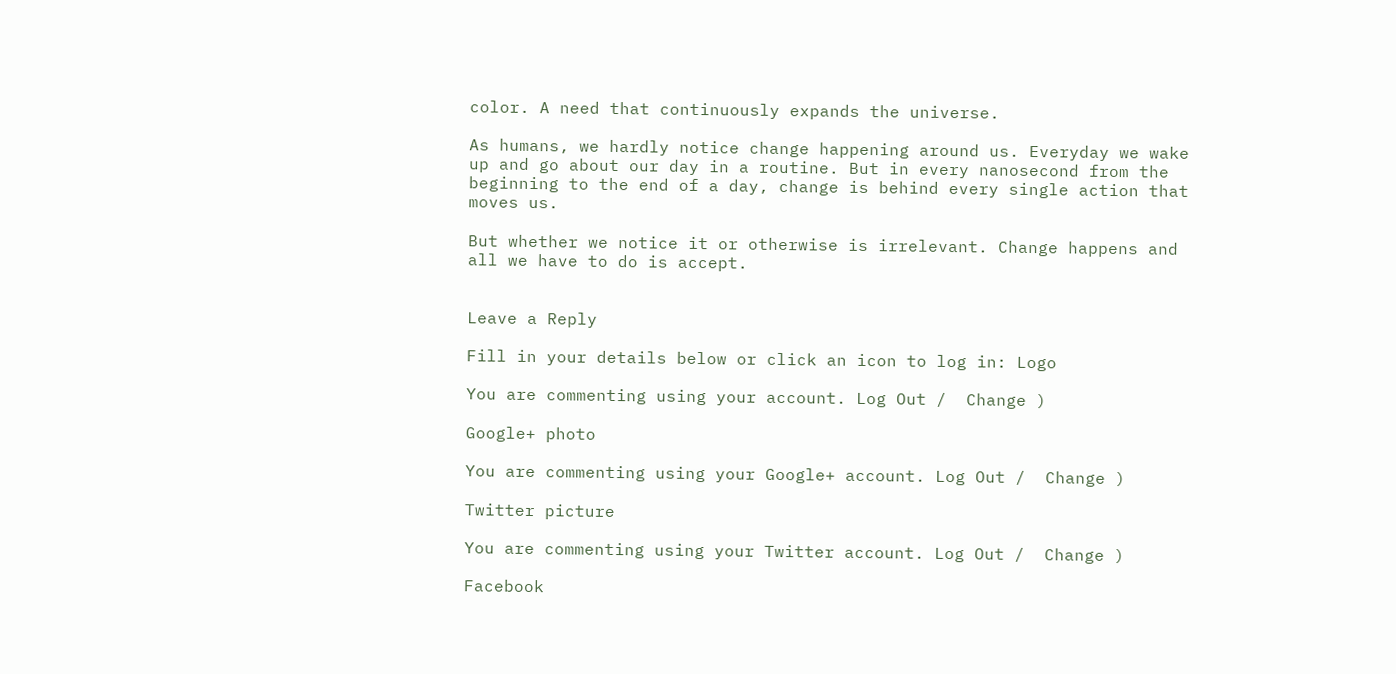color. A need that continuously expands the universe.

As humans, we hardly notice change happening around us. Everyday we wake up and go about our day in a routine. But in every nanosecond from the beginning to the end of a day, change is behind every single action that moves us.

But whether we notice it or otherwise is irrelevant. Change happens and all we have to do is accept.


Leave a Reply

Fill in your details below or click an icon to log in: Logo

You are commenting using your account. Log Out /  Change )

Google+ photo

You are commenting using your Google+ account. Log Out /  Change )

Twitter picture

You are commenting using your Twitter account. Log Out /  Change )

Facebook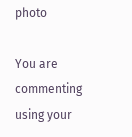photo

You are commenting using your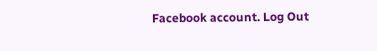Facebook account. Log Out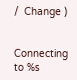/  Change )


Connecting to %s